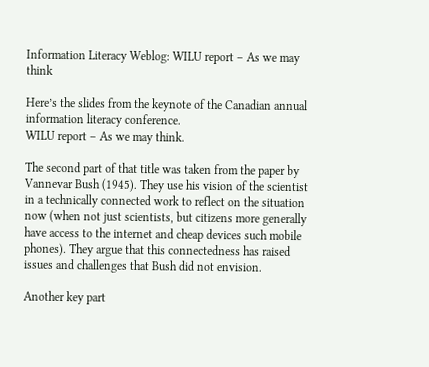Information Literacy Weblog: WILU report – As we may think

Here’s the slides from the keynote of the Canadian annual information literacy conference.
WILU report – As we may think.

The second part of that title was taken from the paper by Vannevar Bush (1945). They use his vision of the scientist in a technically connected work to reflect on the situation now (when not just scientists, but citizens more generally have access to the internet and cheap devices such mobile phones). They argue that this connectedness has raised issues and challenges that Bush did not envision.

Another key part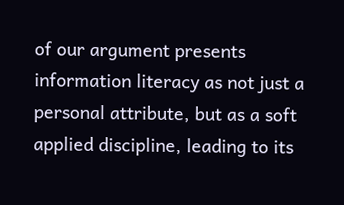of our argument presents information literacy as not just a personal attribute, but as a soft applied discipline, leading to its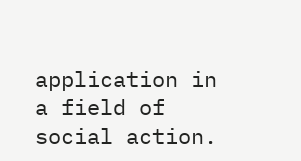application in a field of social action.